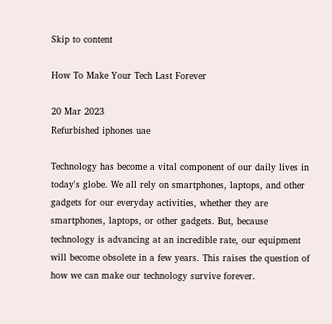Skip to content

How To Make Your Tech Last Forever

20 Mar 2023
Refurbished iphones uae

Technology has become a vital component of our daily lives in today's globe. We all rely on smartphones, laptops, and other gadgets for our everyday activities, whether they are smartphones, laptops, or other gadgets. But, because technology is advancing at an incredible rate, our equipment will become obsolete in a few years. This raises the question of how we can make our technology survive forever.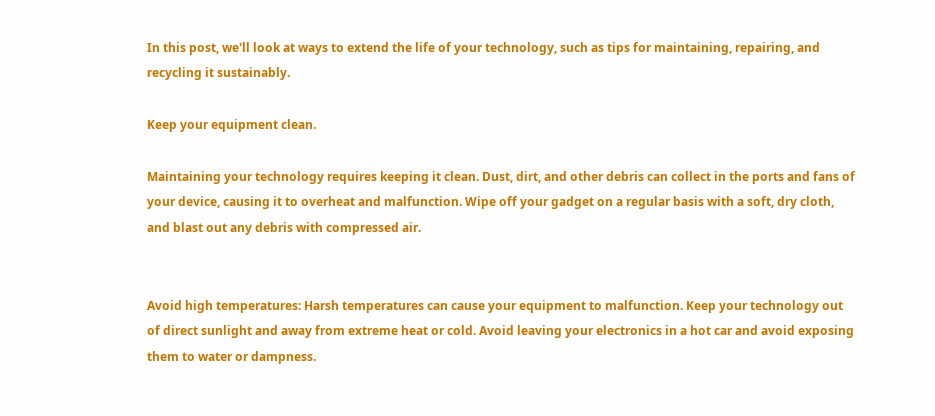In this post, we'll look at ways to extend the life of your technology, such as tips for maintaining, repairing, and recycling it sustainably.

Keep your equipment clean.

Maintaining your technology requires keeping it clean. Dust, dirt, and other debris can collect in the ports and fans of your device, causing it to overheat and malfunction. Wipe off your gadget on a regular basis with a soft, dry cloth, and blast out any debris with compressed air.


Avoid high temperatures: Harsh temperatures can cause your equipment to malfunction. Keep your technology out of direct sunlight and away from extreme heat or cold. Avoid leaving your electronics in a hot car and avoid exposing them to water or dampness.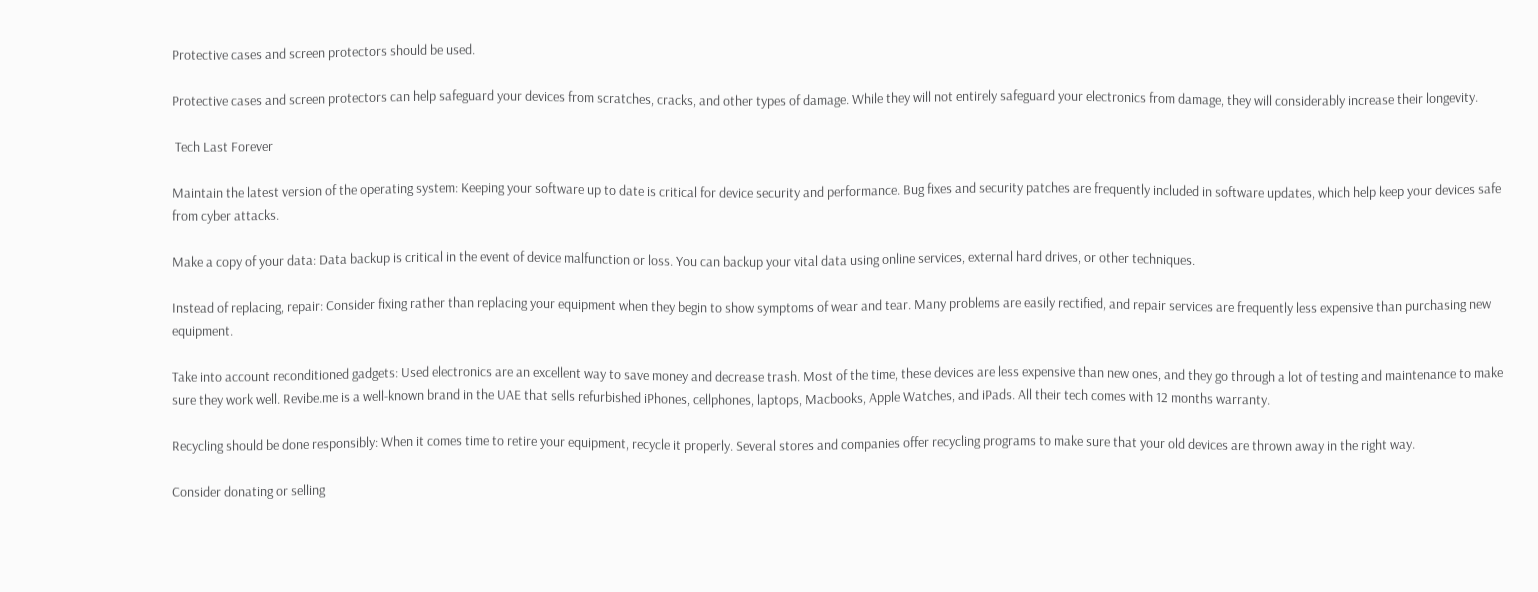Protective cases and screen protectors should be used.

Protective cases and screen protectors can help safeguard your devices from scratches, cracks, and other types of damage. While they will not entirely safeguard your electronics from damage, they will considerably increase their longevity.

 Tech Last Forever

Maintain the latest version of the operating system: Keeping your software up to date is critical for device security and performance. Bug fixes and security patches are frequently included in software updates, which help keep your devices safe from cyber attacks.

Make a copy of your data: Data backup is critical in the event of device malfunction or loss. You can backup your vital data using online services, external hard drives, or other techniques.

Instead of replacing, repair: Consider fixing rather than replacing your equipment when they begin to show symptoms of wear and tear. Many problems are easily rectified, and repair services are frequently less expensive than purchasing new equipment.

Take into account reconditioned gadgets: Used electronics are an excellent way to save money and decrease trash. Most of the time, these devices are less expensive than new ones, and they go through a lot of testing and maintenance to make sure they work well. Revibe.me is a well-known brand in the UAE that sells refurbished iPhones, cellphones, laptops, Macbooks, Apple Watches, and iPads. All their tech comes with 12 months warranty.

Recycling should be done responsibly: When it comes time to retire your equipment, recycle it properly. Several stores and companies offer recycling programs to make sure that your old devices are thrown away in the right way.

Consider donating or selling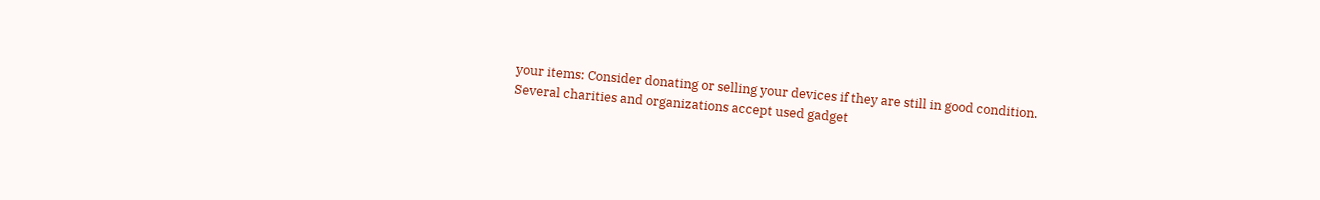your items: Consider donating or selling your devices if they are still in good condition. Several charities and organizations accept used gadget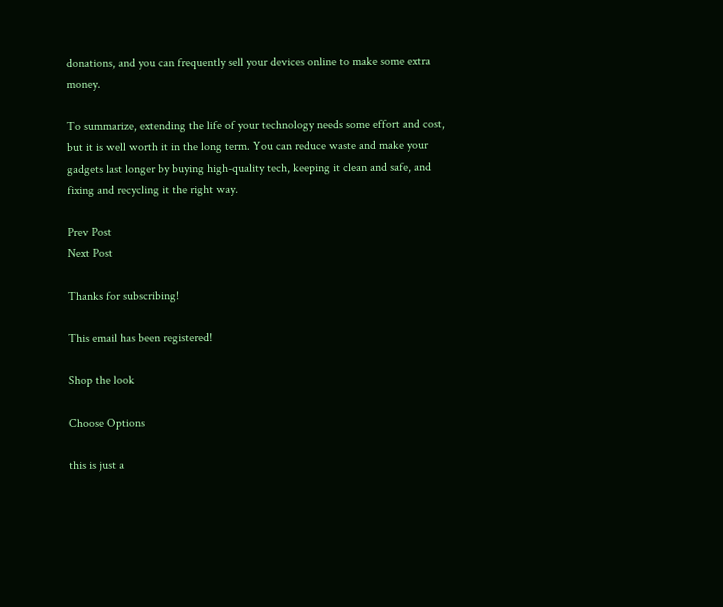donations, and you can frequently sell your devices online to make some extra money.

To summarize, extending the life of your technology needs some effort and cost, but it is well worth it in the long term. You can reduce waste and make your gadgets last longer by buying high-quality tech, keeping it clean and safe, and fixing and recycling it the right way.

Prev Post
Next Post

Thanks for subscribing!

This email has been registered!

Shop the look

Choose Options

this is just a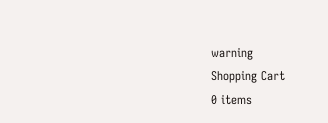warning
Shopping Cart
0 items